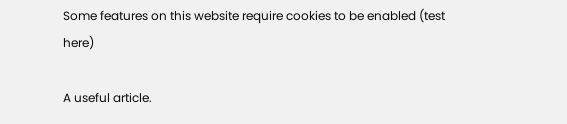Some features on this website require cookies to be enabled (test here)

A useful article.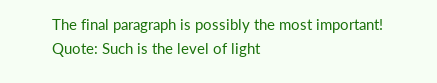The final paragraph is possibly the most important!
Quote: Such is the level of light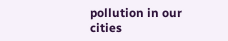pollution in our cities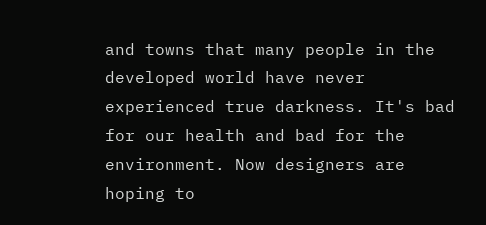and towns that many people in the developed world have never experienced true darkness. It's bad for our health and bad for the environment. Now designers are hoping to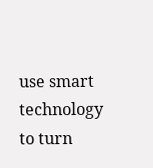use smart technology to turn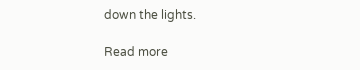down the lights.

Read more